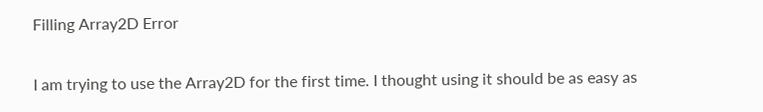Filling Array2D Error

I am trying to use the Array2D for the first time. I thought using it should be as easy as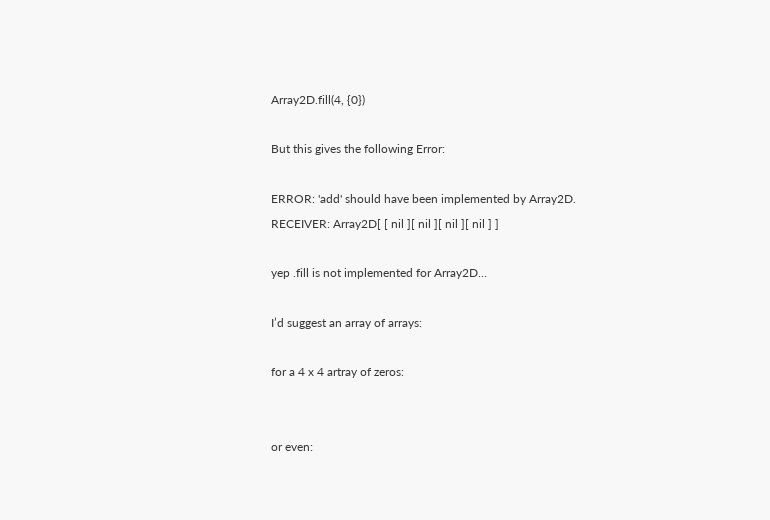Array2D.fill(4, {0})

But this gives the following Error:

ERROR: 'add' should have been implemented by Array2D.
RECEIVER: Array2D[ [ nil ][ nil ][ nil ][ nil ] ]

yep .fill is not implemented for Array2D…

I’d suggest an array of arrays:

for a 4 x 4 artray of zeros:


or even: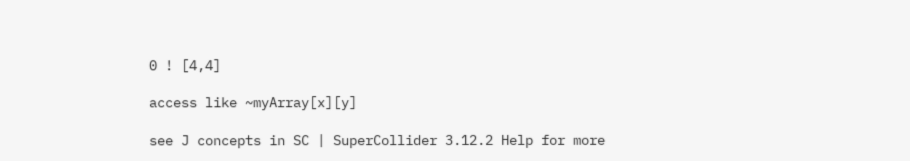0 ! [4,4]

access like ~myArray[x][y]

see J concepts in SC | SuperCollider 3.12.2 Help for more